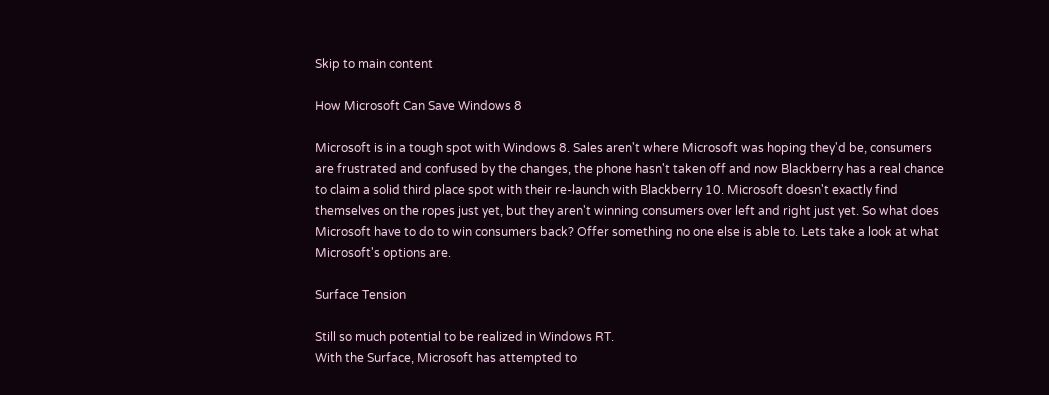Skip to main content

How Microsoft Can Save Windows 8

Microsoft is in a tough spot with Windows 8. Sales aren't where Microsoft was hoping they'd be, consumers are frustrated and confused by the changes, the phone hasn't taken off and now Blackberry has a real chance to claim a solid third place spot with their re-launch with Blackberry 10. Microsoft doesn't exactly find themselves on the ropes just yet, but they aren't winning consumers over left and right just yet. So what does Microsoft have to do to win consumers back? Offer something no one else is able to. Lets take a look at what Microsoft's options are.

Surface Tension

Still so much potential to be realized in Windows RT.
With the Surface, Microsoft has attempted to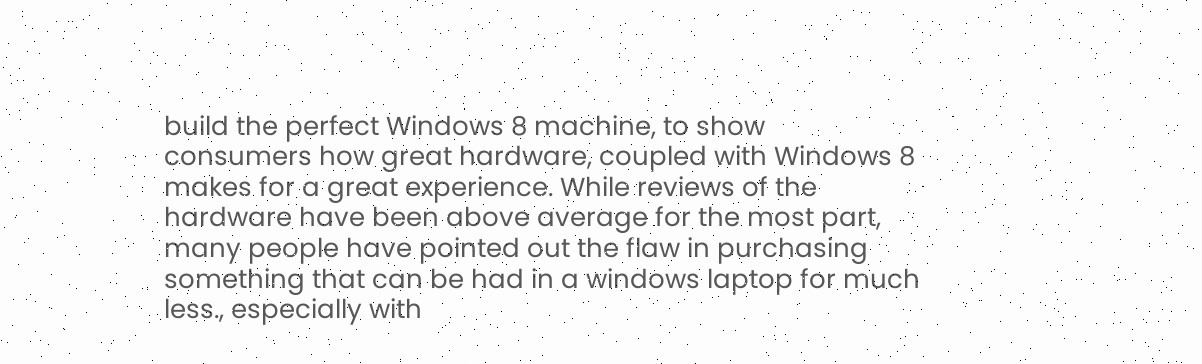build the perfect Windows 8 machine, to show
consumers how great hardware, coupled with Windows 8 makes for a great experience. While reviews of the hardware have been above average for the most part, many people have pointed out the flaw in purchasing something that can be had in a windows laptop for much less., especially with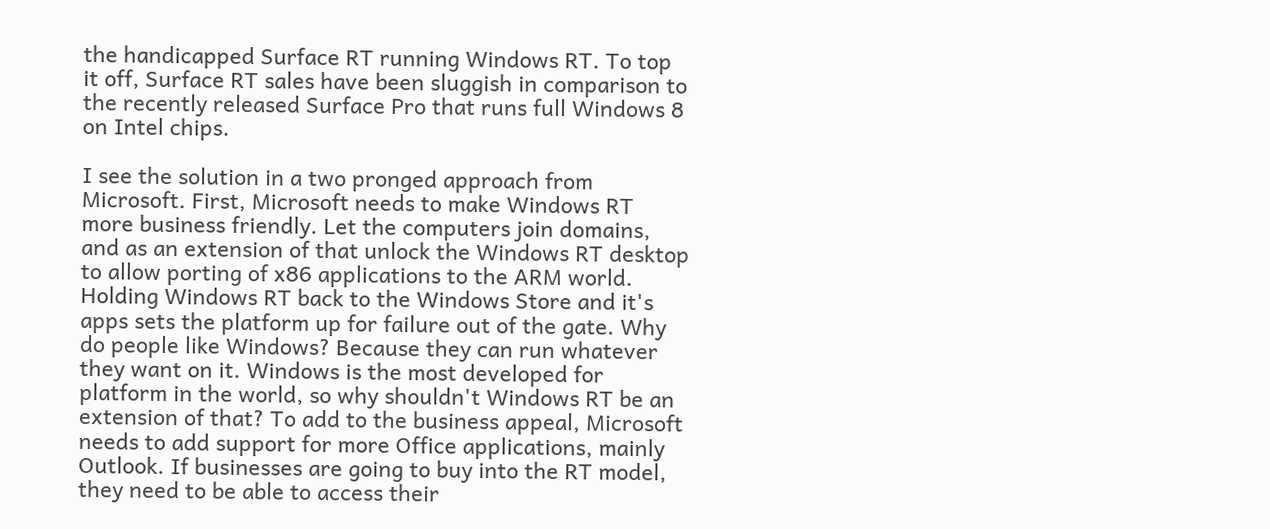the handicapped Surface RT running Windows RT. To top it off, Surface RT sales have been sluggish in comparison to the recently released Surface Pro that runs full Windows 8 on Intel chips.

I see the solution in a two pronged approach from Microsoft. First, Microsoft needs to make Windows RT more business friendly. Let the computers join domains, and as an extension of that unlock the Windows RT desktop to allow porting of x86 applications to the ARM world. Holding Windows RT back to the Windows Store and it's apps sets the platform up for failure out of the gate. Why do people like Windows? Because they can run whatever they want on it. Windows is the most developed for platform in the world, so why shouldn't Windows RT be an extension of that? To add to the business appeal, Microsoft needs to add support for more Office applications, mainly Outlook. If businesses are going to buy into the RT model, they need to be able to access their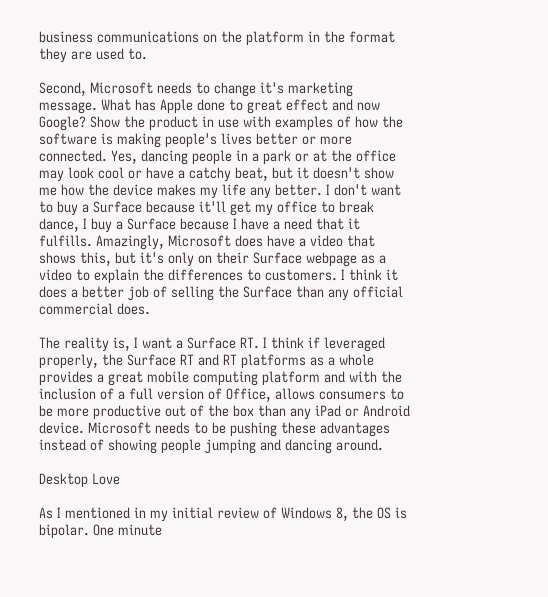business communications on the platform in the format they are used to.

Second, Microsoft needs to change it's marketing message. What has Apple done to great effect and now Google? Show the product in use with examples of how the software is making people's lives better or more connected. Yes, dancing people in a park or at the office may look cool or have a catchy beat, but it doesn't show me how the device makes my life any better. I don't want to buy a Surface because it'll get my office to break dance, I buy a Surface because I have a need that it fulfills. Amazingly, Microsoft does have a video that shows this, but it's only on their Surface webpage as a video to explain the differences to customers. I think it does a better job of selling the Surface than any official commercial does.

The reality is, I want a Surface RT. I think if leveraged properly, the Surface RT and RT platforms as a whole provides a great mobile computing platform and with the inclusion of a full version of Office, allows consumers to be more productive out of the box than any iPad or Android device. Microsoft needs to be pushing these advantages instead of showing people jumping and dancing around.

Desktop Love

As I mentioned in my initial review of Windows 8, the OS is bipolar. One minute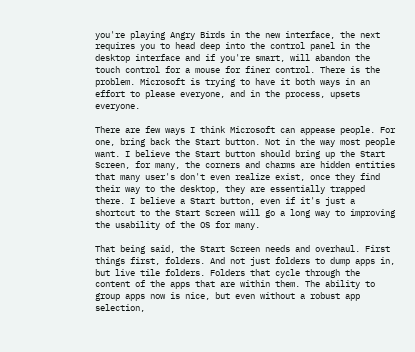you're playing Angry Birds in the new interface, the next requires you to head deep into the control panel in the desktop interface and if you're smart, will abandon the touch control for a mouse for finer control. There is the problem. Microsoft is trying to have it both ways in an effort to please everyone, and in the process, upsets everyone.

There are few ways I think Microsoft can appease people. For one, bring back the Start button. Not in the way most people want. I believe the Start button should bring up the Start Screen, for many, the corners and charms are hidden entities that many user's don't even realize exist, once they find their way to the desktop, they are essentially trapped there. I believe a Start button, even if it's just a shortcut to the Start Screen will go a long way to improving the usability of the OS for many.

That being said, the Start Screen needs and overhaul. First things first, folders. And not just folders to dump apps in, but live tile folders. Folders that cycle through the content of the apps that are within them. The ability to group apps now is nice, but even without a robust app selection,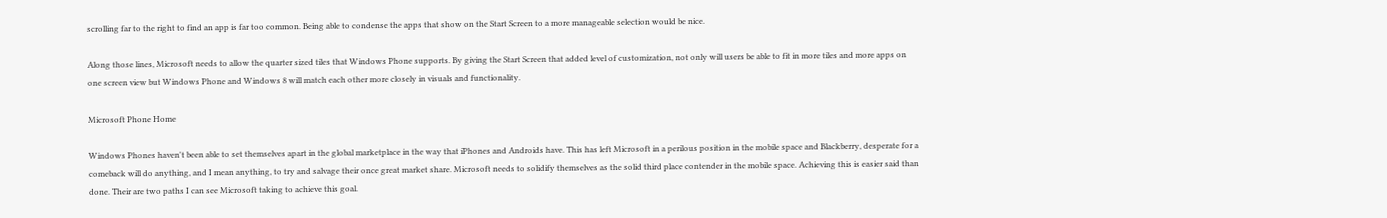scrolling far to the right to find an app is far too common. Being able to condense the apps that show on the Start Screen to a more manageable selection would be nice.

Along those lines, Microsoft needs to allow the quarter sized tiles that Windows Phone supports. By giving the Start Screen that added level of customization, not only will users be able to fit in more tiles and more apps on one screen view but Windows Phone and Windows 8 will match each other more closely in visuals and functionality.

Microsoft Phone Home

Windows Phones haven't been able to set themselves apart in the global marketplace in the way that iPhones and Androids have. This has left Microsoft in a perilous position in the mobile space and Blackberry, desperate for a comeback will do anything, and I mean anything, to try and salvage their once great market share. Microsoft needs to solidify themselves as the solid third place contender in the mobile space. Achieving this is easier said than done. Their are two paths I can see Microsoft taking to achieve this goal.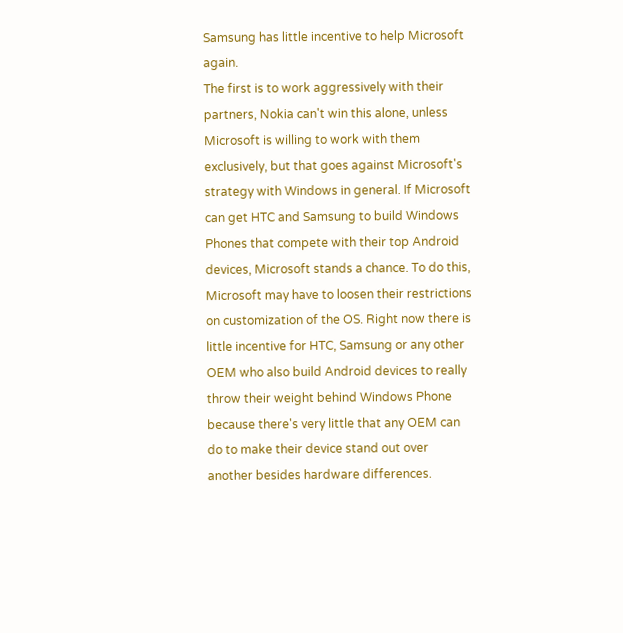Samsung has little incentive to help Microsoft again.
The first is to work aggressively with their partners, Nokia can't win this alone, unless Microsoft is willing to work with them exclusively, but that goes against Microsoft's strategy with Windows in general. If Microsoft can get HTC and Samsung to build Windows Phones that compete with their top Android devices, Microsoft stands a chance. To do this, Microsoft may have to loosen their restrictions on customization of the OS. Right now there is little incentive for HTC, Samsung or any other OEM who also build Android devices to really throw their weight behind Windows Phone because there's very little that any OEM can do to make their device stand out over another besides hardware differences.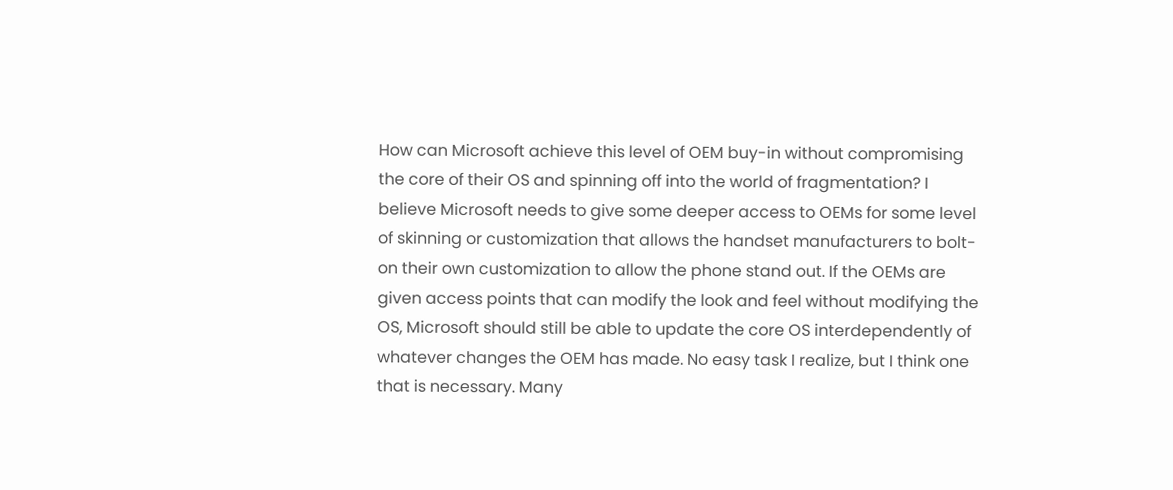How can Microsoft achieve this level of OEM buy-in without compromising the core of their OS and spinning off into the world of fragmentation? I believe Microsoft needs to give some deeper access to OEMs for some level of skinning or customization that allows the handset manufacturers to bolt-on their own customization to allow the phone stand out. If the OEMs are given access points that can modify the look and feel without modifying the OS, Microsoft should still be able to update the core OS interdependently of whatever changes the OEM has made. No easy task I realize, but I think one that is necessary. Many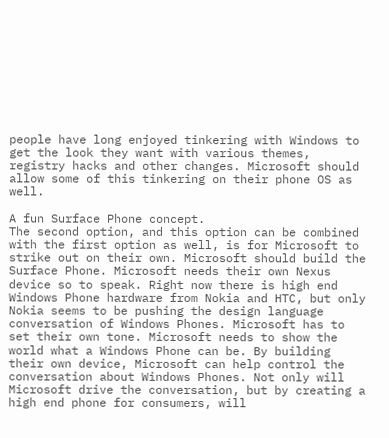people have long enjoyed tinkering with Windows to get the look they want with various themes, registry hacks and other changes. Microsoft should allow some of this tinkering on their phone OS as well.

A fun Surface Phone concept.
The second option, and this option can be combined with the first option as well, is for Microsoft to strike out on their own. Microsoft should build the Surface Phone. Microsoft needs their own Nexus device so to speak. Right now there is high end Windows Phone hardware from Nokia and HTC, but only Nokia seems to be pushing the design language conversation of Windows Phones. Microsoft has to set their own tone. Microsoft needs to show the world what a Windows Phone can be. By building their own device, Microsoft can help control the conversation about Windows Phones. Not only will Microsoft drive the conversation, but by creating a high end phone for consumers, will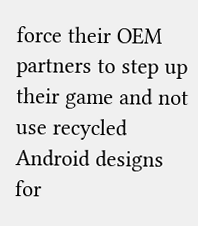force their OEM partners to step up their game and not use recycled Android designs for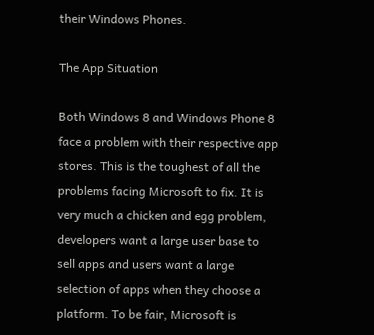their Windows Phones.

The App Situation

Both Windows 8 and Windows Phone 8 face a problem with their respective app stores. This is the toughest of all the problems facing Microsoft to fix. It is very much a chicken and egg problem, developers want a large user base to sell apps and users want a large selection of apps when they choose a platform. To be fair, Microsoft is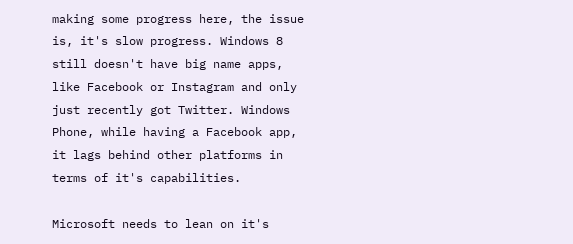making some progress here, the issue is, it's slow progress. Windows 8 still doesn't have big name apps, like Facebook or Instagram and only just recently got Twitter. Windows Phone, while having a Facebook app, it lags behind other platforms in terms of it's capabilities.

Microsoft needs to lean on it's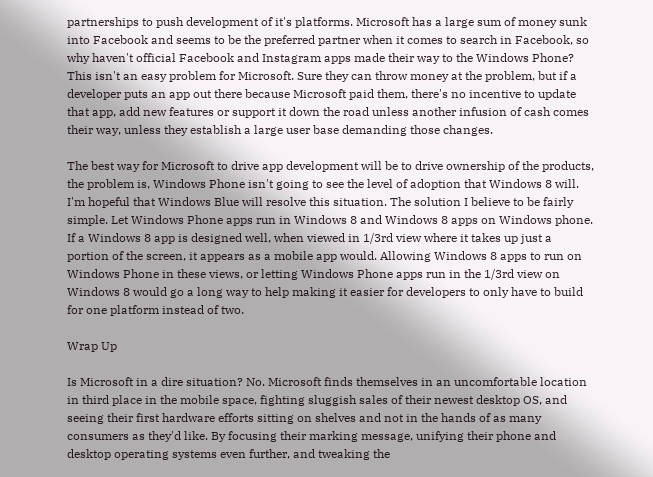partnerships to push development of it's platforms. Microsoft has a large sum of money sunk into Facebook and seems to be the preferred partner when it comes to search in Facebook, so why haven't official Facebook and Instagram apps made their way to the Windows Phone? This isn't an easy problem for Microsoft. Sure they can throw money at the problem, but if a developer puts an app out there because Microsoft paid them, there's no incentive to update that app, add new features or support it down the road unless another infusion of cash comes their way, unless they establish a large user base demanding those changes.

The best way for Microsoft to drive app development will be to drive ownership of the products, the problem is, Windows Phone isn't going to see the level of adoption that Windows 8 will. I'm hopeful that Windows Blue will resolve this situation. The solution I believe to be fairly simple. Let Windows Phone apps run in Windows 8 and Windows 8 apps on Windows phone. If a Windows 8 app is designed well, when viewed in 1/3rd view where it takes up just a portion of the screen, it appears as a mobile app would. Allowing Windows 8 apps to run on Windows Phone in these views, or letting Windows Phone apps run in the 1/3rd view on Windows 8 would go a long way to help making it easier for developers to only have to build for one platform instead of two.

Wrap Up

Is Microsoft in a dire situation? No. Microsoft finds themselves in an uncomfortable location in third place in the mobile space, fighting sluggish sales of their newest desktop OS, and seeing their first hardware efforts sitting on shelves and not in the hands of as many consumers as they'd like. By focusing their marking message, unifying their phone and desktop operating systems even further, and tweaking the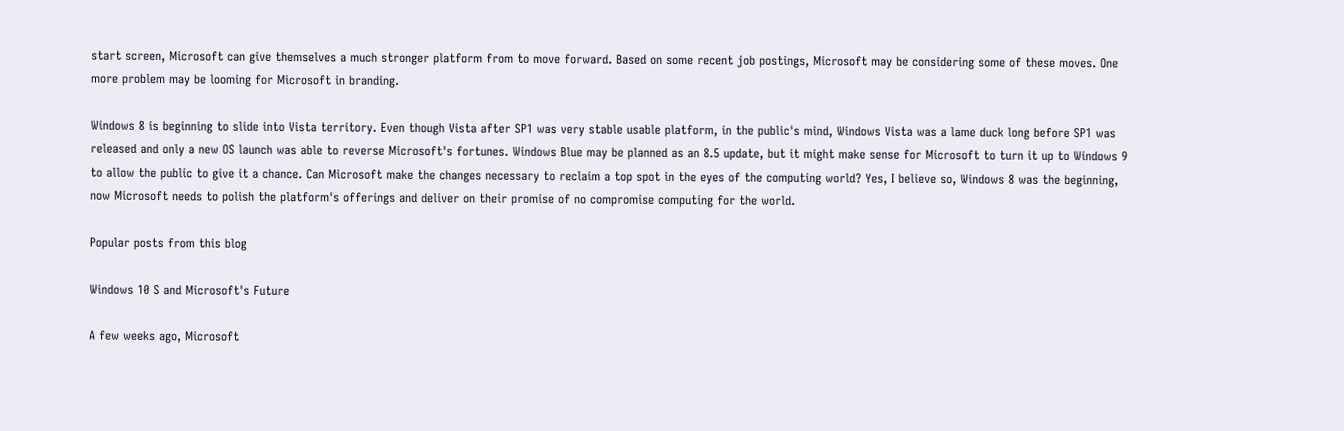start screen, Microsoft can give themselves a much stronger platform from to move forward. Based on some recent job postings, Microsoft may be considering some of these moves. One more problem may be looming for Microsoft in branding.

Windows 8 is beginning to slide into Vista territory. Even though Vista after SP1 was very stable usable platform, in the public's mind, Windows Vista was a lame duck long before SP1 was released and only a new OS launch was able to reverse Microsoft's fortunes. Windows Blue may be planned as an 8.5 update, but it might make sense for Microsoft to turn it up to Windows 9 to allow the public to give it a chance. Can Microsoft make the changes necessary to reclaim a top spot in the eyes of the computing world? Yes, I believe so, Windows 8 was the beginning, now Microsoft needs to polish the platform's offerings and deliver on their promise of no compromise computing for the world.

Popular posts from this blog

Windows 10 S and Microsoft's Future

A few weeks ago, Microsoft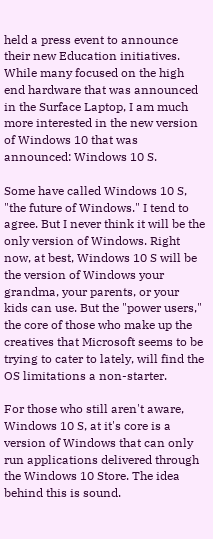held a press event to announce their new Education initiatives. While many focused on the high end hardware that was announced in the Surface Laptop, I am much more interested in the new version of Windows 10 that was announced: Windows 10 S.

Some have called Windows 10 S, "the future of Windows." I tend to agree. But I never think it will be the only version of Windows. Right now, at best, Windows 10 S will be the version of Windows your grandma, your parents, or your kids can use. But the "power users," the core of those who make up the creatives that Microsoft seems to be trying to cater to lately, will find the OS limitations a non-starter.

For those who still aren't aware, Windows 10 S, at it's core is a version of Windows that can only run applications delivered through the Windows 10 Store. The idea behind this is sound.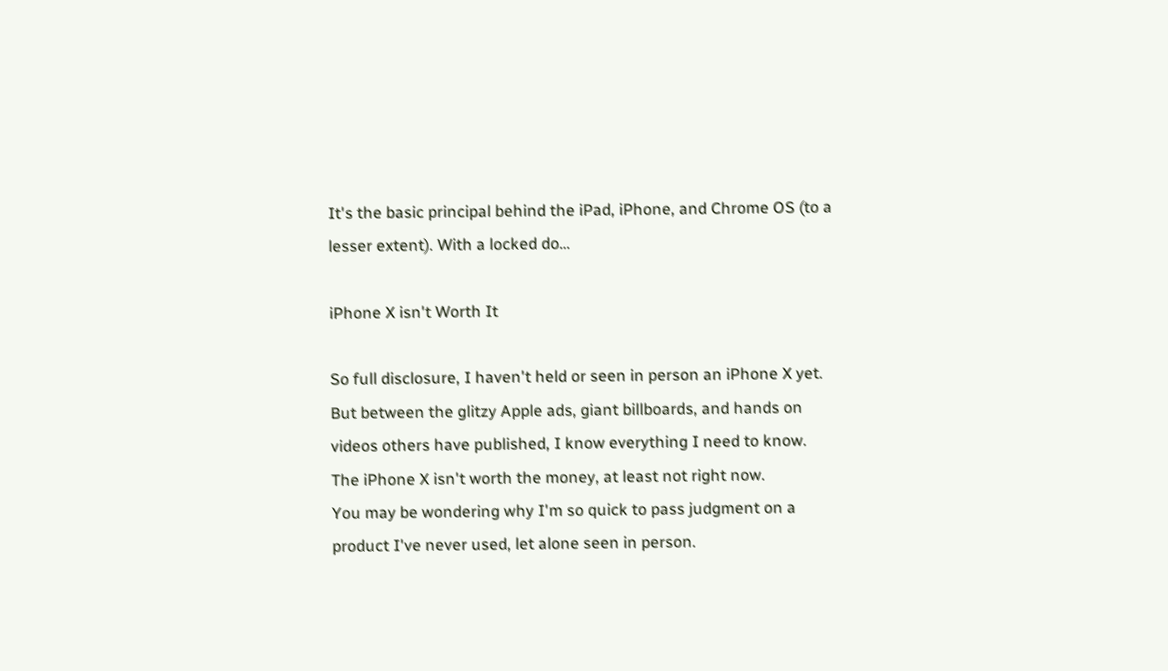It's the basic principal behind the iPad, iPhone, and Chrome OS (to a lesser extent). With a locked do…

iPhone X isn't Worth It

So full disclosure, I haven't held or seen in person an iPhone X yet. But between the glitzy Apple ads, giant billboards, and hands on videos others have published, I know everything I need to know. The iPhone X isn't worth the money, at least not right now.
You may be wondering why I'm so quick to pass judgment on a product I've never used, let alone seen in person.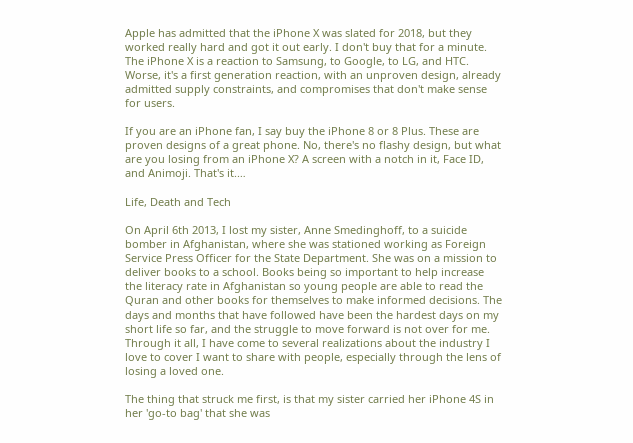Apple has admitted that the iPhone X was slated for 2018, but they worked really hard and got it out early. I don't buy that for a minute. The iPhone X is a reaction to Samsung, to Google, to LG, and HTC. Worse, it's a first generation reaction, with an unproven design, already admitted supply constraints, and compromises that don't make sense for users.

If you are an iPhone fan, I say buy the iPhone 8 or 8 Plus. These are proven designs of a great phone. No, there's no flashy design, but what are you losing from an iPhone X? A screen with a notch in it, Face ID, and Animoji. That's it.…

Life, Death and Tech

On April 6th 2013, I lost my sister, Anne Smedinghoff, to a suicide bomber in Afghanistan, where she was stationed working as Foreign Service Press Officer for the State Department. She was on a mission to deliver books to a school. Books being so important to help increase the literacy rate in Afghanistan so young people are able to read the Quran and other books for themselves to make informed decisions. The days and months that have followed have been the hardest days on my short life so far, and the struggle to move forward is not over for me. Through it all, I have come to several realizations about the industry I love to cover I want to share with people, especially through the lens of losing a loved one.

The thing that struck me first, is that my sister carried her iPhone 4S in her 'go-to bag' that she was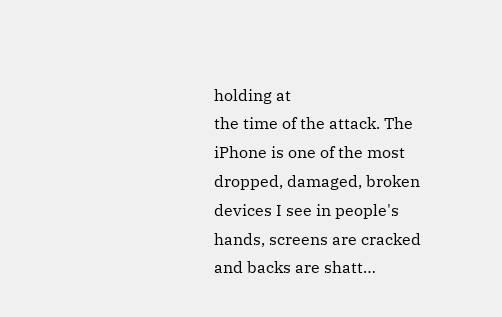holding at
the time of the attack. The iPhone is one of the most dropped, damaged, broken devices I see in people's hands, screens are cracked and backs are shatt…